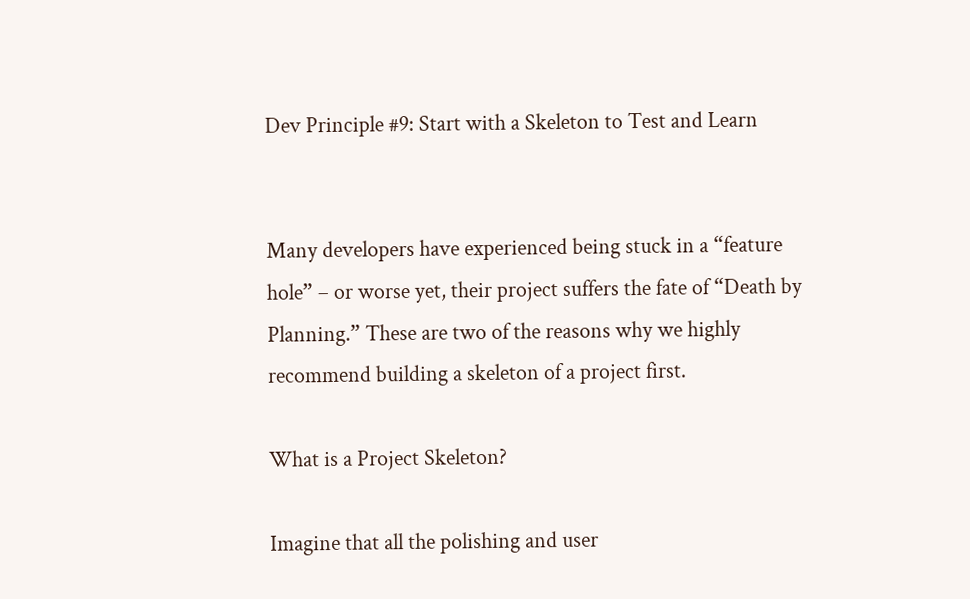Dev Principle #9: Start with a Skeleton to Test and Learn


Many developers have experienced being stuck in a “feature hole” – or worse yet, their project suffers the fate of “Death by Planning.” These are two of the reasons why we highly recommend building a skeleton of a project first.

What is a Project Skeleton?

Imagine that all the polishing and user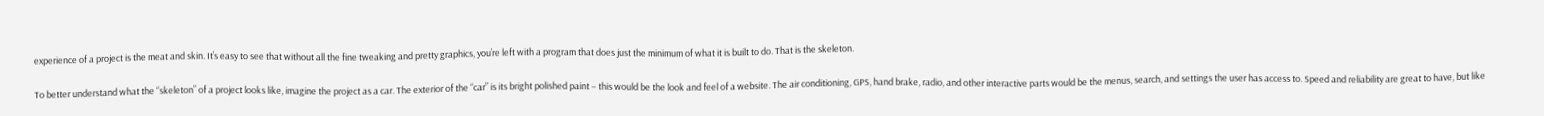experience of a project is the meat and skin. It’s easy to see that without all the fine tweaking and pretty graphics, you’re left with a program that does just the minimum of what it is built to do. That is the skeleton.

To better understand what the “skeleton” of a project looks like, imagine the project as a car. The exterior of the “car” is its bright polished paint – this would be the look and feel of a website. The air conditioning, GPS, hand brake, radio, and other interactive parts would be the menus, search, and settings the user has access to. Speed and reliability are great to have, but like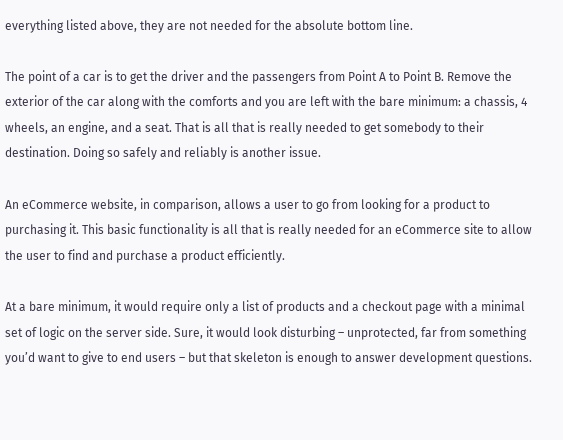everything listed above, they are not needed for the absolute bottom line.

The point of a car is to get the driver and the passengers from Point A to Point B. Remove the exterior of the car along with the comforts and you are left with the bare minimum: a chassis, 4 wheels, an engine, and a seat. That is all that is really needed to get somebody to their destination. Doing so safely and reliably is another issue.

An eCommerce website, in comparison, allows a user to go from looking for a product to purchasing it. This basic functionality is all that is really needed for an eCommerce site to allow the user to find and purchase a product efficiently.

At a bare minimum, it would require only a list of products and a checkout page with a minimal set of logic on the server side. Sure, it would look disturbing – unprotected, far from something you’d want to give to end users – but that skeleton is enough to answer development questions.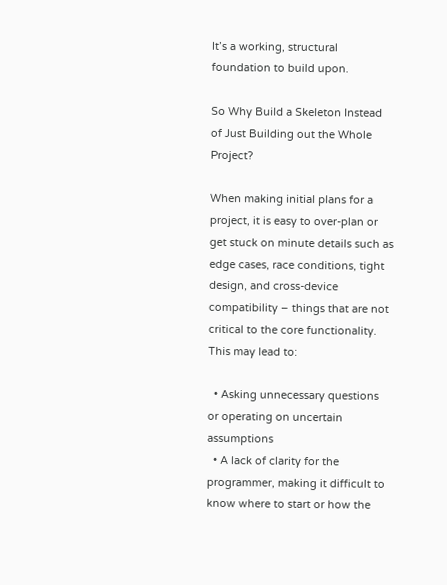It’s a working, structural foundation to build upon.

So Why Build a Skeleton Instead of Just Building out the Whole Project?

When making initial plans for a project, it is easy to over-plan or get stuck on minute details such as edge cases, race conditions, tight design, and cross-device compatibility – things that are not critical to the core functionality. This may lead to:

  • Asking unnecessary questions or operating on uncertain assumptions
  • A lack of clarity for the programmer, making it difficult to know where to start or how the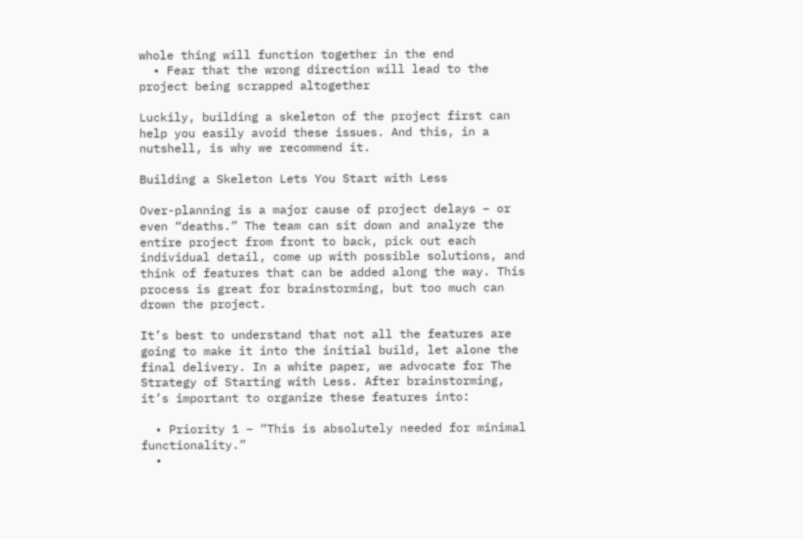whole thing will function together in the end
  • Fear that the wrong direction will lead to the project being scrapped altogether

Luckily, building a skeleton of the project first can help you easily avoid these issues. And this, in a nutshell, is why we recommend it.

Building a Skeleton Lets You Start with Less

Over-planning is a major cause of project delays – or even “deaths.” The team can sit down and analyze the entire project from front to back, pick out each individual detail, come up with possible solutions, and think of features that can be added along the way. This process is great for brainstorming, but too much can drown the project.

It’s best to understand that not all the features are going to make it into the initial build, let alone the final delivery. In a white paper, we advocate for The Strategy of Starting with Less. After brainstorming, it’s important to organize these features into:

  • Priority 1 – “This is absolutely needed for minimal functionality.”
  •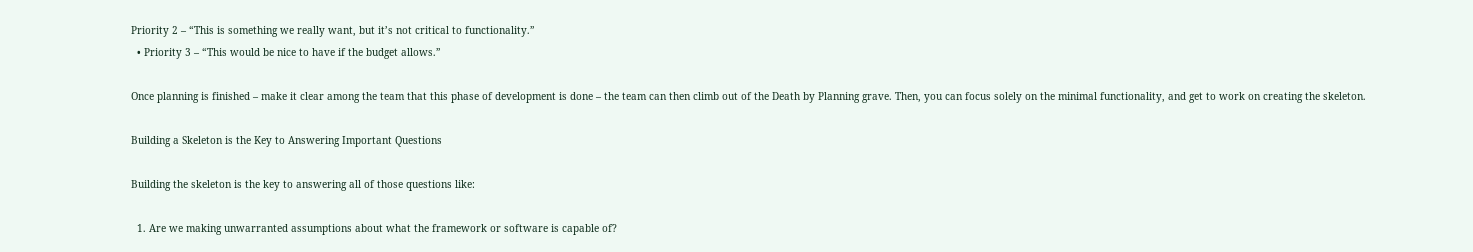Priority 2 – “This is something we really want, but it’s not critical to functionality.”
  • Priority 3 – “This would be nice to have if the budget allows.”

Once planning is finished – make it clear among the team that this phase of development is done – the team can then climb out of the Death by Planning grave. Then, you can focus solely on the minimal functionality, and get to work on creating the skeleton.

Building a Skeleton is the Key to Answering Important Questions

Building the skeleton is the key to answering all of those questions like:

  1. Are we making unwarranted assumptions about what the framework or software is capable of?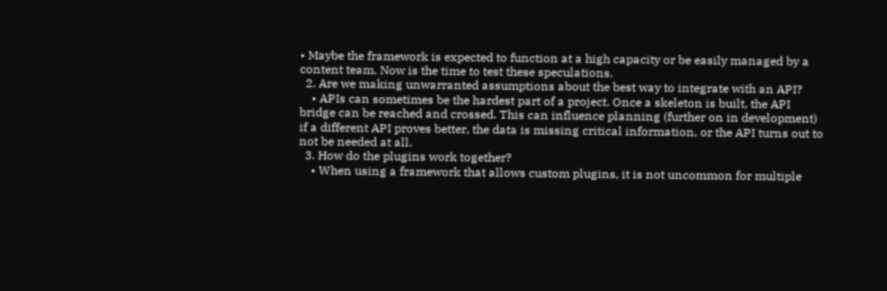• Maybe the framework is expected to function at a high capacity or be easily managed by a content team. Now is the time to test these speculations.
  2. Are we making unwarranted assumptions about the best way to integrate with an API?
    • APIs can sometimes be the hardest part of a project. Once a skeleton is built, the API bridge can be reached and crossed. This can influence planning (further on in development) if a different API proves better, the data is missing critical information, or the API turns out to not be needed at all.
  3. How do the plugins work together?
    • When using a framework that allows custom plugins, it is not uncommon for multiple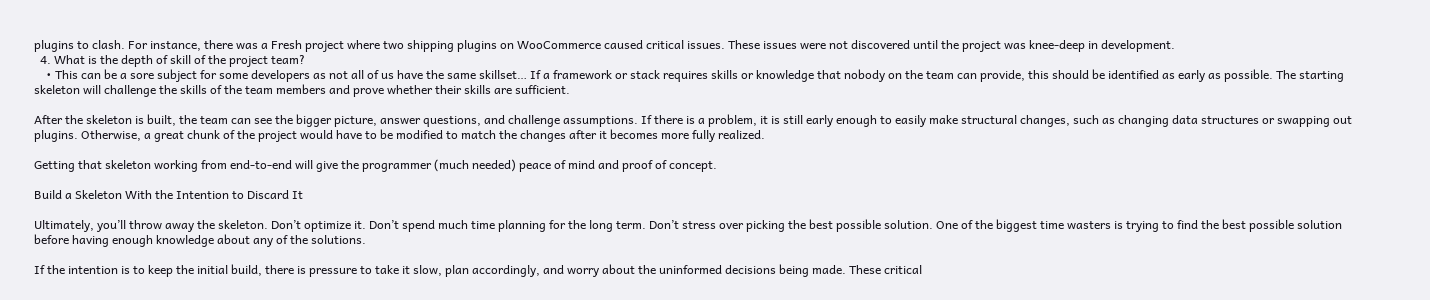plugins to clash. For instance, there was a Fresh project where two shipping plugins on WooCommerce caused critical issues. These issues were not discovered until the project was knee-deep in development.
  4. What is the depth of skill of the project team?
    • This can be a sore subject for some developers as not all of us have the same skillset… If a framework or stack requires skills or knowledge that nobody on the team can provide, this should be identified as early as possible. The starting skeleton will challenge the skills of the team members and prove whether their skills are sufficient.

After the skeleton is built, the team can see the bigger picture, answer questions, and challenge assumptions. If there is a problem, it is still early enough to easily make structural changes, such as changing data structures or swapping out plugins. Otherwise, a great chunk of the project would have to be modified to match the changes after it becomes more fully realized.

Getting that skeleton working from end-to-end will give the programmer (much needed) peace of mind and proof of concept.

Build a Skeleton With the Intention to Discard It

Ultimately, you’ll throw away the skeleton. Don’t optimize it. Don’t spend much time planning for the long term. Don’t stress over picking the best possible solution. One of the biggest time wasters is trying to find the best possible solution before having enough knowledge about any of the solutions.

If the intention is to keep the initial build, there is pressure to take it slow, plan accordingly, and worry about the uninformed decisions being made. These critical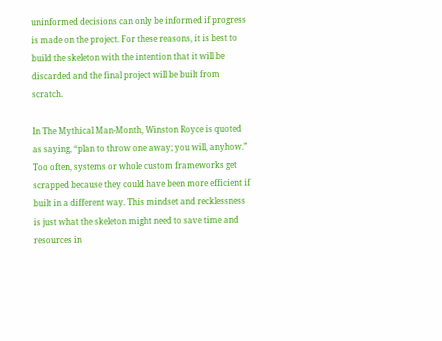uninformed decisions can only be informed if progress is made on the project. For these reasons, it is best to build the skeleton with the intention that it will be discarded and the final project will be built from scratch.

In The Mythical Man-Month, Winston Royce is quoted as saying, “plan to throw one away; you will, anyhow.” Too often, systems or whole custom frameworks get scrapped because they could have been more efficient if built in a different way. This mindset and recklessness is just what the skeleton might need to save time and resources in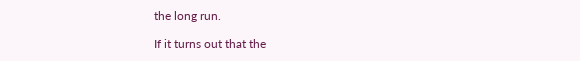the long run.

If it turns out that the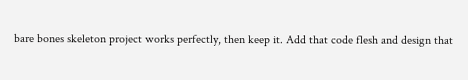bare bones skeleton project works perfectly, then keep it. Add that code flesh and design that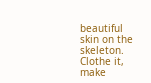beautiful skin on the skeleton. Clothe it, make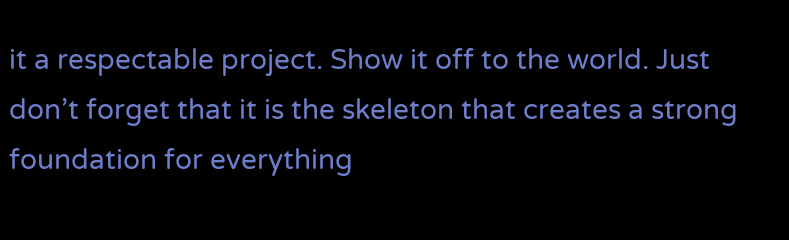it a respectable project. Show it off to the world. Just don’t forget that it is the skeleton that creates a strong foundation for everything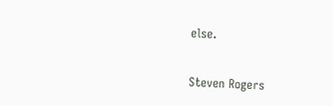else.


Steven Rogers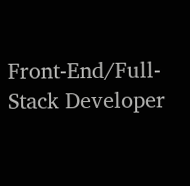Front-End/Full-Stack Developer